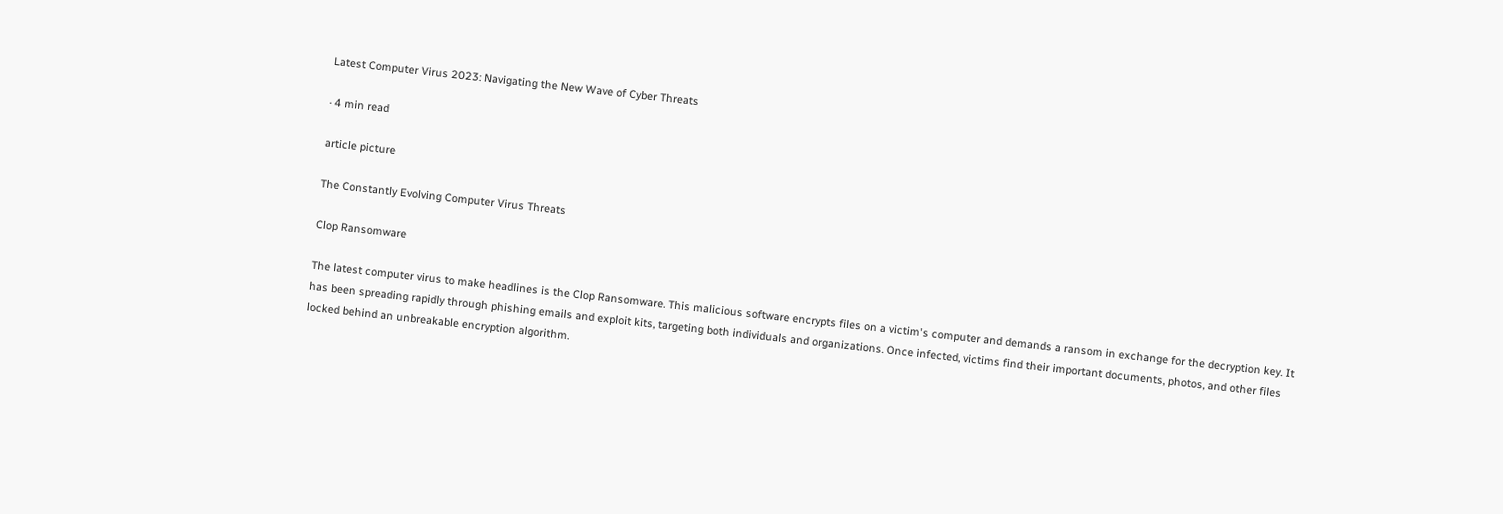Latest Computer Virus 2023: Navigating the New Wave of Cyber Threats

· 4 min read

article picture

The Constantly Evolving Computer Virus Threats

Clop Ransomware

The latest computer virus to make headlines is the Clop Ransomware. This malicious software encrypts files on a victim's computer and demands a ransom in exchange for the decryption key. It has been spreading rapidly through phishing emails and exploit kits, targeting both individuals and organizations. Once infected, victims find their important documents, photos, and other files locked behind an unbreakable encryption algorithm.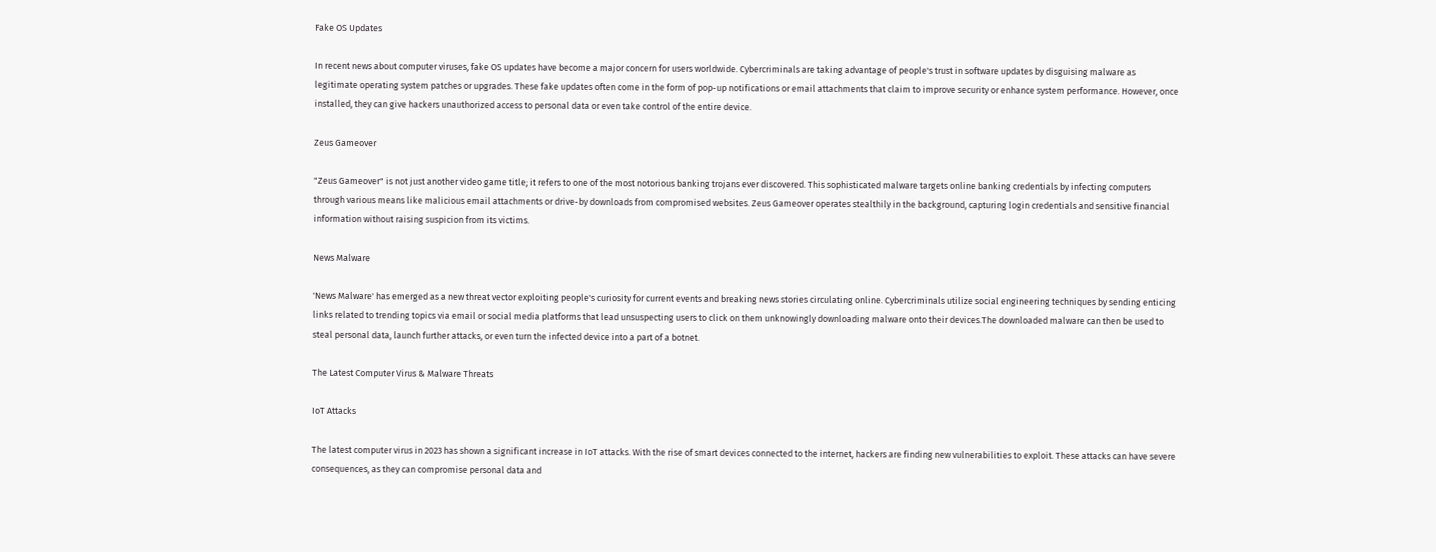Fake OS Updates

In recent news about computer viruses, fake OS updates have become a major concern for users worldwide. Cybercriminals are taking advantage of people's trust in software updates by disguising malware as legitimate operating system patches or upgrades. These fake updates often come in the form of pop-up notifications or email attachments that claim to improve security or enhance system performance. However, once installed, they can give hackers unauthorized access to personal data or even take control of the entire device.

Zeus Gameover

"Zeus Gameover" is not just another video game title; it refers to one of the most notorious banking trojans ever discovered. This sophisticated malware targets online banking credentials by infecting computers through various means like malicious email attachments or drive-by downloads from compromised websites. Zeus Gameover operates stealthily in the background, capturing login credentials and sensitive financial information without raising suspicion from its victims.

News Malware

'News Malware' has emerged as a new threat vector exploiting people's curiosity for current events and breaking news stories circulating online. Cybercriminals utilize social engineering techniques by sending enticing links related to trending topics via email or social media platforms that lead unsuspecting users to click on them unknowingly downloading malware onto their devices.The downloaded malware can then be used to steal personal data, launch further attacks, or even turn the infected device into a part of a botnet.

The Latest Computer Virus & Malware Threats

IoT Attacks

The latest computer virus in 2023 has shown a significant increase in IoT attacks. With the rise of smart devices connected to the internet, hackers are finding new vulnerabilities to exploit. These attacks can have severe consequences, as they can compromise personal data and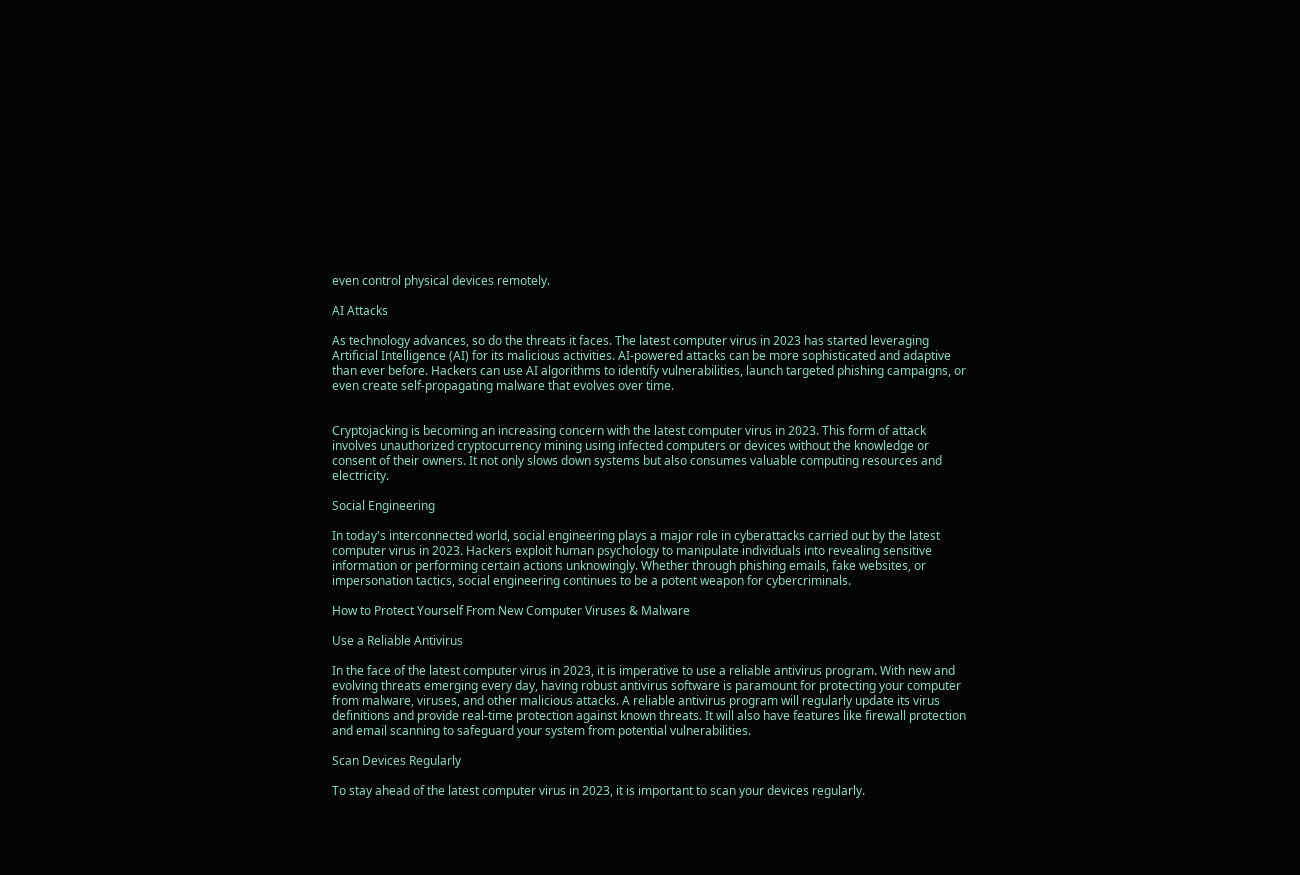even control physical devices remotely.

AI Attacks

As technology advances, so do the threats it faces. The latest computer virus in 2023 has started leveraging Artificial Intelligence (AI) for its malicious activities. AI-powered attacks can be more sophisticated and adaptive than ever before. Hackers can use AI algorithms to identify vulnerabilities, launch targeted phishing campaigns, or even create self-propagating malware that evolves over time.


Cryptojacking is becoming an increasing concern with the latest computer virus in 2023. This form of attack involves unauthorized cryptocurrency mining using infected computers or devices without the knowledge or consent of their owners. It not only slows down systems but also consumes valuable computing resources and electricity.

Social Engineering

In today's interconnected world, social engineering plays a major role in cyberattacks carried out by the latest computer virus in 2023. Hackers exploit human psychology to manipulate individuals into revealing sensitive information or performing certain actions unknowingly. Whether through phishing emails, fake websites, or impersonation tactics, social engineering continues to be a potent weapon for cybercriminals.

How to Protect Yourself From New Computer Viruses & Malware

Use a Reliable Antivirus

In the face of the latest computer virus in 2023, it is imperative to use a reliable antivirus program. With new and evolving threats emerging every day, having robust antivirus software is paramount for protecting your computer from malware, viruses, and other malicious attacks. A reliable antivirus program will regularly update its virus definitions and provide real-time protection against known threats. It will also have features like firewall protection and email scanning to safeguard your system from potential vulnerabilities.

Scan Devices Regularly

To stay ahead of the latest computer virus in 2023, it is important to scan your devices regularly.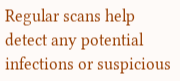Regular scans help detect any potential infections or suspicious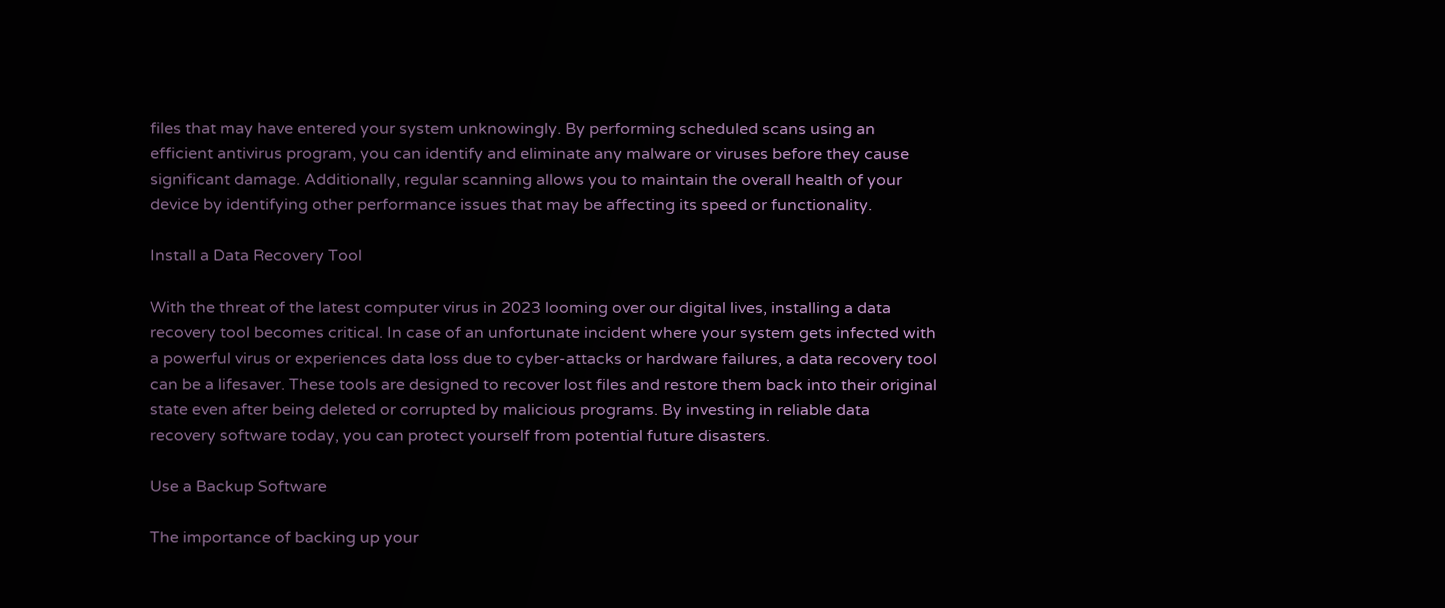files that may have entered your system unknowingly. By performing scheduled scans using an efficient antivirus program, you can identify and eliminate any malware or viruses before they cause significant damage. Additionally, regular scanning allows you to maintain the overall health of your device by identifying other performance issues that may be affecting its speed or functionality.

Install a Data Recovery Tool

With the threat of the latest computer virus in 2023 looming over our digital lives, installing a data recovery tool becomes critical. In case of an unfortunate incident where your system gets infected with a powerful virus or experiences data loss due to cyber-attacks or hardware failures, a data recovery tool can be a lifesaver. These tools are designed to recover lost files and restore them back into their original state even after being deleted or corrupted by malicious programs. By investing in reliable data recovery software today, you can protect yourself from potential future disasters.

Use a Backup Software

The importance of backing up your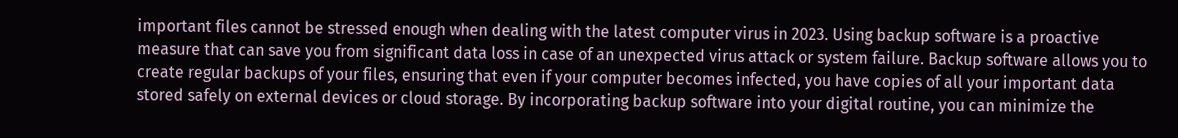important files cannot be stressed enough when dealing with the latest computer virus in 2023. Using backup software is a proactive measure that can save you from significant data loss in case of an unexpected virus attack or system failure. Backup software allows you to create regular backups of your files, ensuring that even if your computer becomes infected, you have copies of all your important data stored safely on external devices or cloud storage. By incorporating backup software into your digital routine, you can minimize the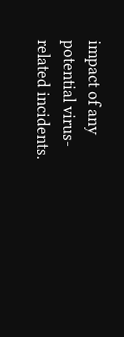impact of any potential virus-related incidents.